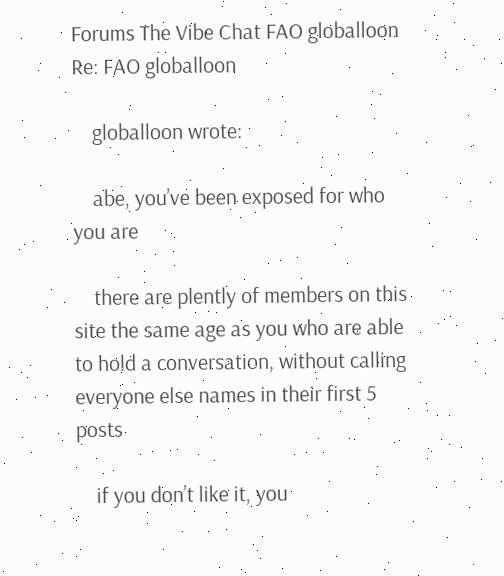Forums The Vibe Chat FAO globalloon Re: FAO globalloon

    globalloon wrote:

    abe, you’ve been exposed for who you are

    there are plently of members on this site the same age as you who are able to hold a conversation, without calling everyone else names in their first 5 posts

    if you don’t like it, you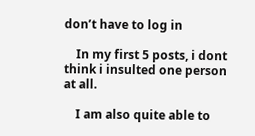don’t have to log in

    In my first 5 posts, i dont think i insulted one person at all.

    I am also quite able to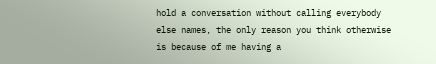hold a conversation without calling everybody else names, the only reason you think otherwise is because of me having a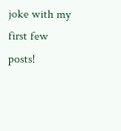joke with my first few posts!